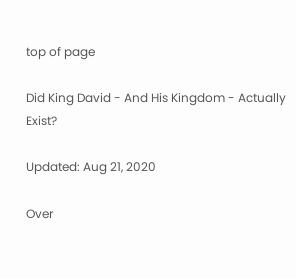top of page

Did King David - And His Kingdom - Actually Exist?

Updated: Aug 21, 2020

Over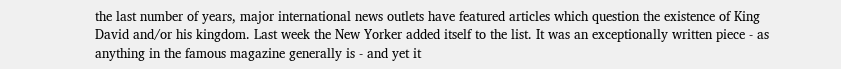the last number of years, major international news outlets have featured articles which question the existence of King David and/or his kingdom. Last week the New Yorker added itself to the list. It was an exceptionally written piece - as anything in the famous magazine generally is - and yet it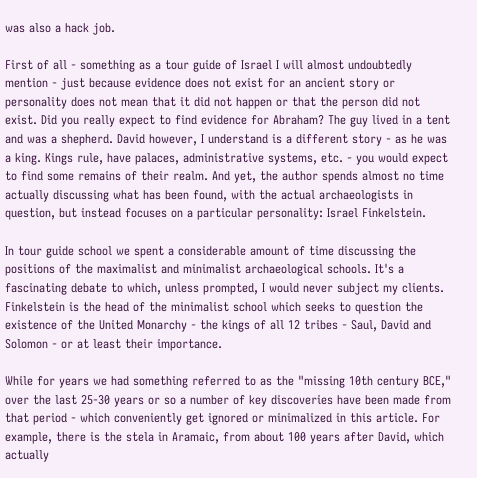was also a hack job.

First of all - something as a tour guide of Israel I will almost undoubtedly mention - just because evidence does not exist for an ancient story or personality does not mean that it did not happen or that the person did not exist. Did you really expect to find evidence for Abraham? The guy lived in a tent and was a shepherd. David however, I understand is a different story - as he was a king. Kings rule, have palaces, administrative systems, etc. - you would expect to find some remains of their realm. And yet, the author spends almost no time actually discussing what has been found, with the actual archaeologists in question, but instead focuses on a particular personality: Israel Finkelstein.

In tour guide school we spent a considerable amount of time discussing the positions of the maximalist and minimalist archaeological schools. It's a fascinating debate to which, unless prompted, I would never subject my clients. Finkelstein is the head of the minimalist school which seeks to question the existence of the United Monarchy - the kings of all 12 tribes - Saul, David and Solomon - or at least their importance.

While for years we had something referred to as the "missing 10th century BCE," over the last 25-30 years or so a number of key discoveries have been made from that period - which conveniently get ignored or minimalized in this article. For example, there is the stela in Aramaic, from about 100 years after David, which actually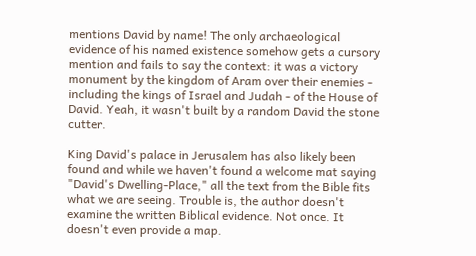mentions David by name! The only archaeological evidence of his named existence somehow gets a cursory mention and fails to say the context: it was a victory monument by the kingdom of Aram over their enemies - including the kings of Israel and Judah - of the House of David. Yeah, it wasn't built by a random David the stone cutter.

King David's palace in Jerusalem has also likely been found and while we haven't found a welcome mat saying "David's Dwelling-Place," all the text from the Bible fits what we are seeing. Trouble is, the author doesn't examine the written Biblical evidence. Not once. It doesn't even provide a map.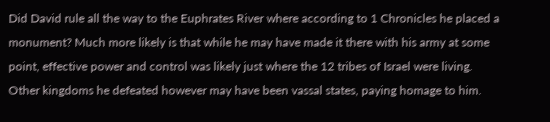Did David rule all the way to the Euphrates River where according to 1 Chronicles he placed a monument? Much more likely is that while he may have made it there with his army at some point, effective power and control was likely just where the 12 tribes of Israel were living. Other kingdoms he defeated however may have been vassal states, paying homage to him.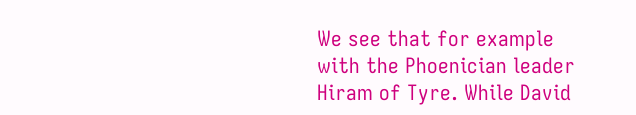We see that for example with the Phoenician leader Hiram of Tyre. While David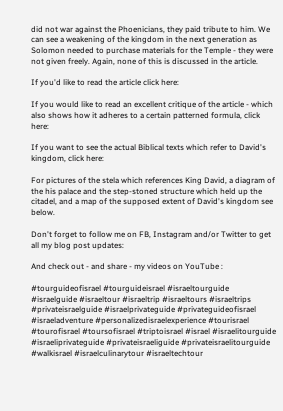did not war against the Phoenicians, they paid tribute to him. We can see a weakening of the kingdom in the next generation as Solomon needed to purchase materials for the Temple - they were not given freely. Again, none of this is discussed in the article.

If you'd like to read the article click here:

If you would like to read an excellent critique of the article - which also shows how it adheres to a certain patterned formula, click here:

If you want to see the actual Biblical texts which refer to David's kingdom, click here:

For pictures of the stela which references King David, a diagram of the his palace and the step-stoned structure which held up the citadel, and a map of the supposed extent of David's kingdom see below.

Don't forget to follow me on FB, Instagram and/or Twitter to get all my blog post updates:

And check out - and share - my videos on YouTube :

#tourguideofisrael #tourguideisrael #israeltourguide #israelguide #israeltour #israeltrip #israeltours #israeltrips #privateisraelguide #israelprivateguide #privateguideofisrael #israeladventure #personalizedisraelexperience #tourisrael #tourofisrael #toursofisrael #triptoisrael #israel #israelitourguide #israeliprivateguide #privateisraeliguide #privateisraelitourguide #walkisrael #israelculinarytour #israeltechtour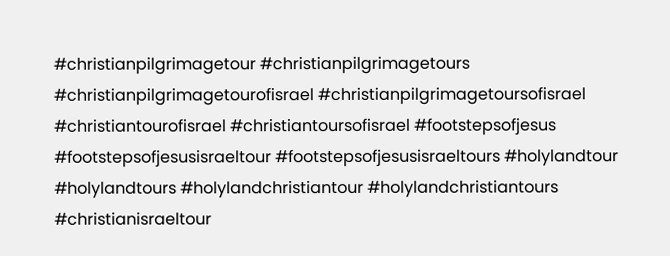#christianpilgrimagetour #christianpilgrimagetours #christianpilgrimagetourofisrael #christianpilgrimagetoursofisrael #christiantourofisrael #christiantoursofisrael #footstepsofjesus #footstepsofjesusisraeltour #footstepsofjesusisraeltours #holylandtour #holylandtours #holylandchristiantour #holylandchristiantours #christianisraeltour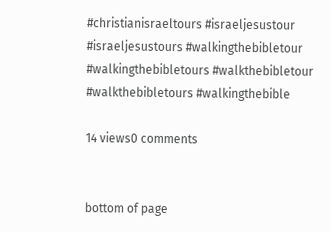#christianisraeltours #israeljesustour #israeljesustours #walkingthebibletour #walkingthebibletours #walkthebibletour #walkthebibletours #walkingthebible

14 views0 comments


bottom of page